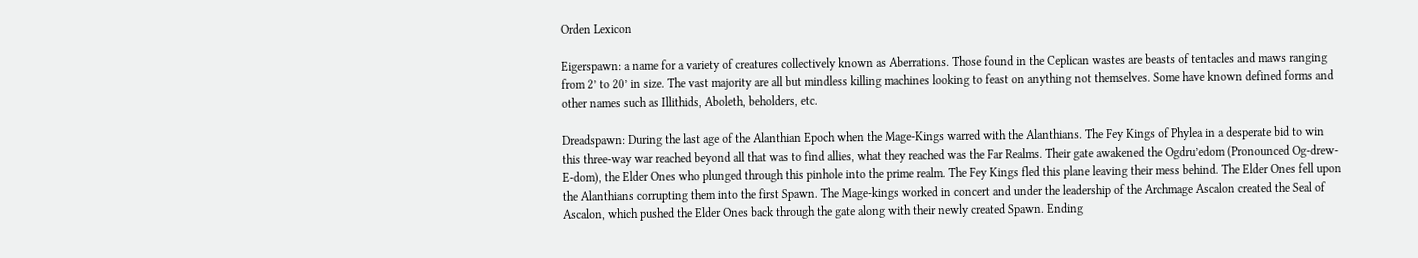Orden Lexicon

Eigerspawn: a name for a variety of creatures collectively known as Aberrations. Those found in the Ceplican wastes are beasts of tentacles and maws ranging from 2’ to 20’ in size. The vast majority are all but mindless killing machines looking to feast on anything not themselves. Some have known defined forms and other names such as Illithids, Aboleth, beholders, etc.

Dreadspawn: During the last age of the Alanthian Epoch when the Mage-Kings warred with the Alanthians. The Fey Kings of Phylea in a desperate bid to win this three-way war reached beyond all that was to find allies, what they reached was the Far Realms. Their gate awakened the Ogdru’edom (Pronounced Og-drew-E-dom), the Elder Ones who plunged through this pinhole into the prime realm. The Fey Kings fled this plane leaving their mess behind. The Elder Ones fell upon the Alanthians corrupting them into the first Spawn. The Mage-kings worked in concert and under the leadership of the Archmage Ascalon created the Seal of Ascalon, which pushed the Elder Ones back through the gate along with their newly created Spawn. Ending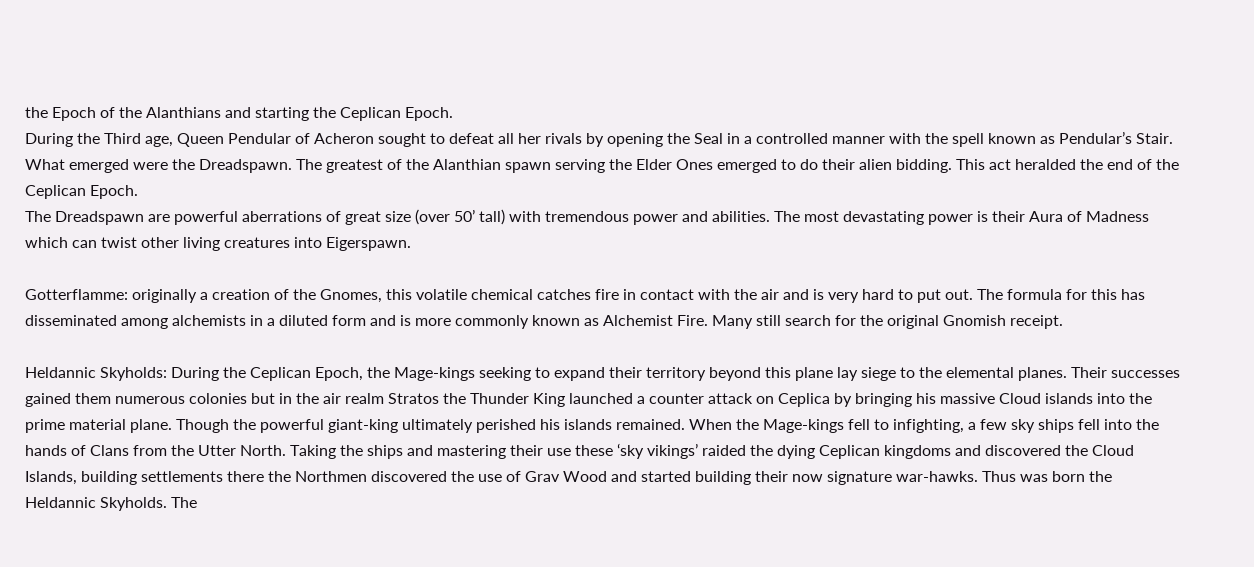the Epoch of the Alanthians and starting the Ceplican Epoch.
During the Third age, Queen Pendular of Acheron sought to defeat all her rivals by opening the Seal in a controlled manner with the spell known as Pendular’s Stair. What emerged were the Dreadspawn. The greatest of the Alanthian spawn serving the Elder Ones emerged to do their alien bidding. This act heralded the end of the Ceplican Epoch.
The Dreadspawn are powerful aberrations of great size (over 50’ tall) with tremendous power and abilities. The most devastating power is their Aura of Madness which can twist other living creatures into Eigerspawn.

Gotterflamme: originally a creation of the Gnomes, this volatile chemical catches fire in contact with the air and is very hard to put out. The formula for this has disseminated among alchemists in a diluted form and is more commonly known as Alchemist Fire. Many still search for the original Gnomish receipt.

Heldannic Skyholds: During the Ceplican Epoch, the Mage-kings seeking to expand their territory beyond this plane lay siege to the elemental planes. Their successes gained them numerous colonies but in the air realm Stratos the Thunder King launched a counter attack on Ceplica by bringing his massive Cloud islands into the prime material plane. Though the powerful giant-king ultimately perished his islands remained. When the Mage-kings fell to infighting, a few sky ships fell into the hands of Clans from the Utter North. Taking the ships and mastering their use these ‘sky vikings’ raided the dying Ceplican kingdoms and discovered the Cloud Islands, building settlements there the Northmen discovered the use of Grav Wood and started building their now signature war-hawks. Thus was born the Heldannic Skyholds. The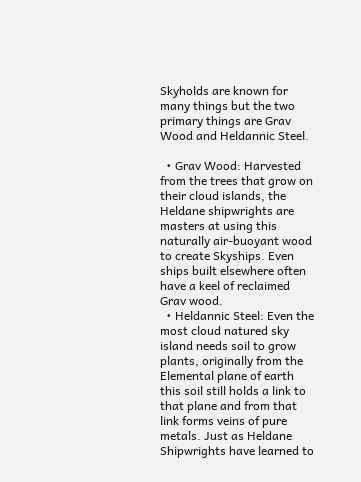Skyholds are known for many things but the two primary things are Grav Wood and Heldannic Steel.

  • Grav Wood: Harvested from the trees that grow on their cloud islands, the Heldane shipwrights are masters at using this naturally air-buoyant wood to create Skyships. Even ships built elsewhere often have a keel of reclaimed Grav wood.
  • Heldannic Steel: Even the most cloud natured sky island needs soil to grow plants, originally from the Elemental plane of earth this soil still holds a link to that plane and from that link forms veins of pure metals. Just as Heldane Shipwrights have learned to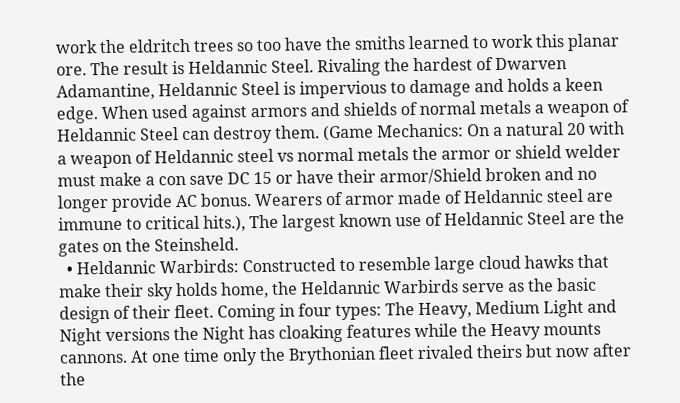work the eldritch trees so too have the smiths learned to work this planar ore. The result is Heldannic Steel. Rivaling the hardest of Dwarven Adamantine, Heldannic Steel is impervious to damage and holds a keen edge. When used against armors and shields of normal metals a weapon of Heldannic Steel can destroy them. (Game Mechanics: On a natural 20 with a weapon of Heldannic steel vs normal metals the armor or shield welder must make a con save DC 15 or have their armor/Shield broken and no longer provide AC bonus. Wearers of armor made of Heldannic steel are immune to critical hits.), The largest known use of Heldannic Steel are the gates on the Steinsheld.
  • Heldannic Warbirds: Constructed to resemble large cloud hawks that make their sky holds home, the Heldannic Warbirds serve as the basic design of their fleet. Coming in four types: The Heavy, Medium Light and Night versions the Night has cloaking features while the Heavy mounts cannons. At one time only the Brythonian fleet rivaled theirs but now after the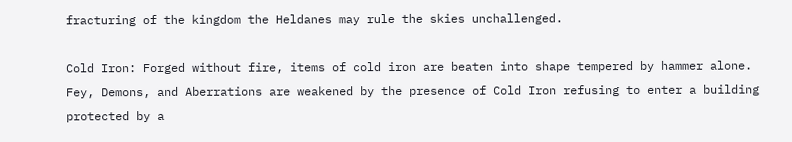fracturing of the kingdom the Heldanes may rule the skies unchallenged.

Cold Iron: Forged without fire, items of cold iron are beaten into shape tempered by hammer alone. Fey, Demons, and Aberrations are weakened by the presence of Cold Iron refusing to enter a building protected by a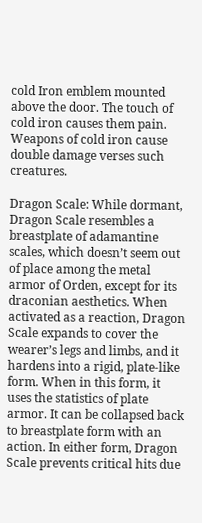cold Iron emblem mounted above the door. The touch of cold iron causes them pain. Weapons of cold iron cause double damage verses such creatures.

Dragon Scale: While dormant, Dragon Scale resembles a breastplate of adamantine scales, which doesn’t seem out of place among the metal armor of Orden, except for its draconian aesthetics. When activated as a reaction, Dragon Scale expands to cover the wearer’s legs and limbs, and it hardens into a rigid, plate-like form. When in this form, it uses the statistics of plate armor. It can be collapsed back to breastplate form with an action. In either form, Dragon Scale prevents critical hits due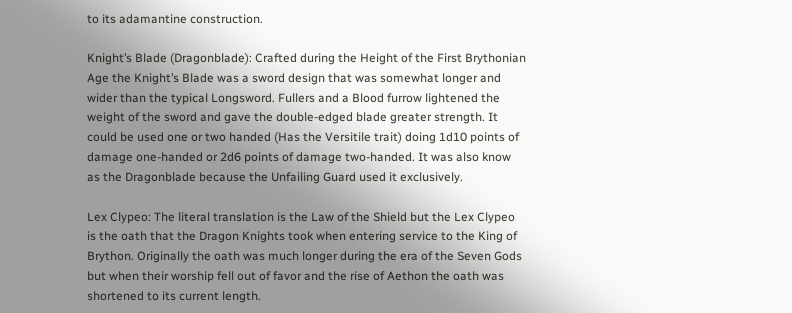to its adamantine construction.

Knight’s Blade (Dragonblade): Crafted during the Height of the First Brythonian Age the Knight’s Blade was a sword design that was somewhat longer and wider than the typical Longsword. Fullers and a Blood furrow lightened the weight of the sword and gave the double-edged blade greater strength. It could be used one or two handed (Has the Versitile trait) doing 1d10 points of damage one-handed or 2d6 points of damage two-handed. It was also know as the Dragonblade because the Unfailing Guard used it exclusively.

Lex Clypeo: The literal translation is the Law of the Shield but the Lex Clypeo is the oath that the Dragon Knights took when entering service to the King of Brython. Originally the oath was much longer during the era of the Seven Gods but when their worship fell out of favor and the rise of Aethon the oath was shortened to its current length.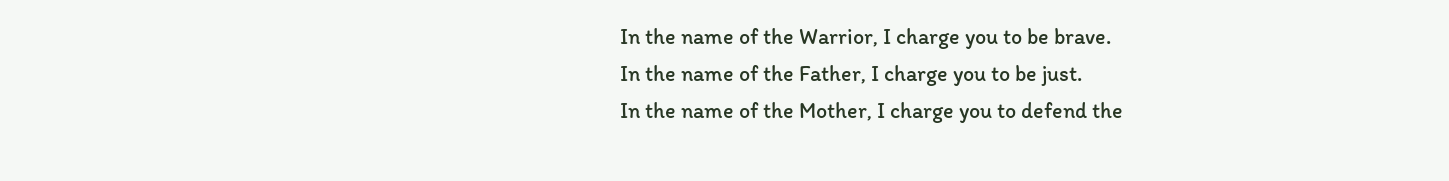In the name of the Warrior, I charge you to be brave.
In the name of the Father, I charge you to be just.
In the name of the Mother, I charge you to defend the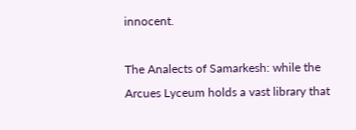innocent.

The Analects of Samarkesh: while the Arcues Lyceum holds a vast library that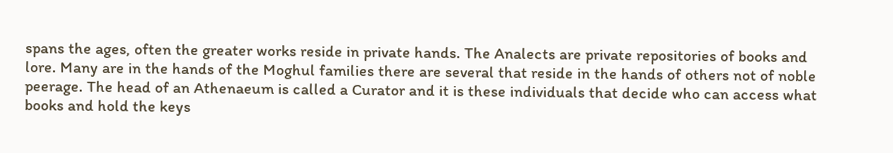spans the ages, often the greater works reside in private hands. The Analects are private repositories of books and lore. Many are in the hands of the Moghul families there are several that reside in the hands of others not of noble peerage. The head of an Athenaeum is called a Curator and it is these individuals that decide who can access what books and hold the keys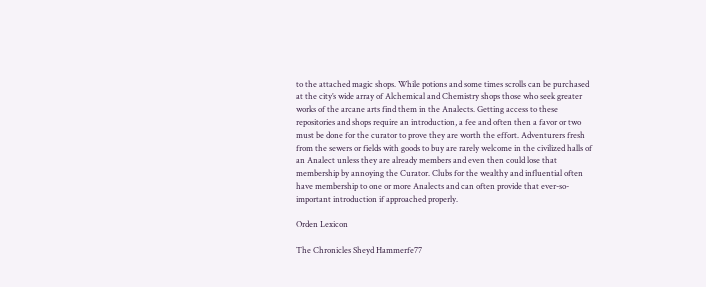to the attached magic shops. While potions and some times scrolls can be purchased at the city’s wide array of Alchemical and Chemistry shops those who seek greater works of the arcane arts find them in the Analects. Getting access to these repositories and shops require an introduction, a fee and often then a favor or two must be done for the curator to prove they are worth the effort. Adventurers fresh from the sewers or fields with goods to buy are rarely welcome in the civilized halls of an Analect unless they are already members and even then could lose that membership by annoying the Curator. Clubs for the wealthy and influential often have membership to one or more Analects and can often provide that ever-so-important introduction if approached properly.

Orden Lexicon

The Chronicles Sheyd Hammerfe77